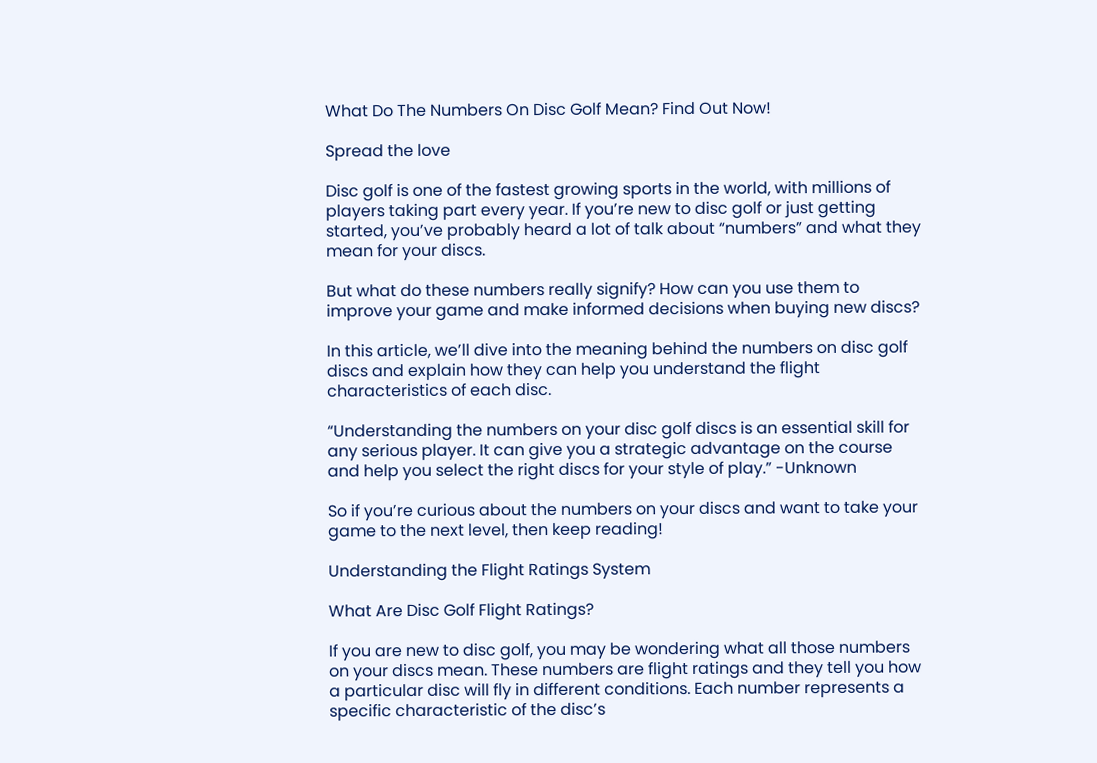What Do The Numbers On Disc Golf Mean? Find Out Now!

Spread the love

Disc golf is one of the fastest growing sports in the world, with millions of players taking part every year. If you’re new to disc golf or just getting started, you’ve probably heard a lot of talk about “numbers” and what they mean for your discs.

But what do these numbers really signify? How can you use them to improve your game and make informed decisions when buying new discs?

In this article, we’ll dive into the meaning behind the numbers on disc golf discs and explain how they can help you understand the flight characteristics of each disc.

“Understanding the numbers on your disc golf discs is an essential skill for any serious player. It can give you a strategic advantage on the course and help you select the right discs for your style of play.” -Unknown

So if you’re curious about the numbers on your discs and want to take your game to the next level, then keep reading!

Understanding the Flight Ratings System

What Are Disc Golf Flight Ratings?

If you are new to disc golf, you may be wondering what all those numbers on your discs mean. These numbers are flight ratings and they tell you how a particular disc will fly in different conditions. Each number represents a specific characteristic of the disc’s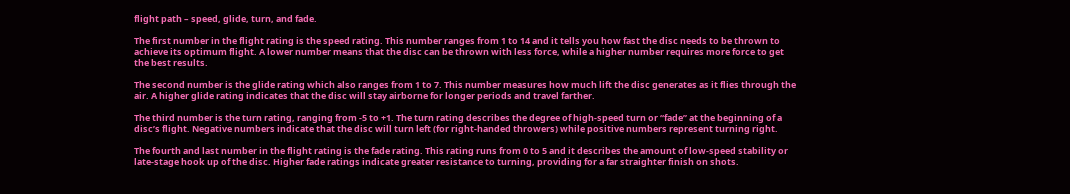flight path – speed, glide, turn, and fade.

The first number in the flight rating is the speed rating. This number ranges from 1 to 14 and it tells you how fast the disc needs to be thrown to achieve its optimum flight. A lower number means that the disc can be thrown with less force, while a higher number requires more force to get the best results.

The second number is the glide rating which also ranges from 1 to 7. This number measures how much lift the disc generates as it flies through the air. A higher glide rating indicates that the disc will stay airborne for longer periods and travel farther.

The third number is the turn rating, ranging from -5 to +1. The turn rating describes the degree of high-speed turn or “fade” at the beginning of a disc’s flight. Negative numbers indicate that the disc will turn left (for right-handed throwers) while positive numbers represent turning right.

The fourth and last number in the flight rating is the fade rating. This rating runs from 0 to 5 and it describes the amount of low-speed stability or late-stage hook up of the disc. Higher fade ratings indicate greater resistance to turning, providing for a far straighter finish on shots.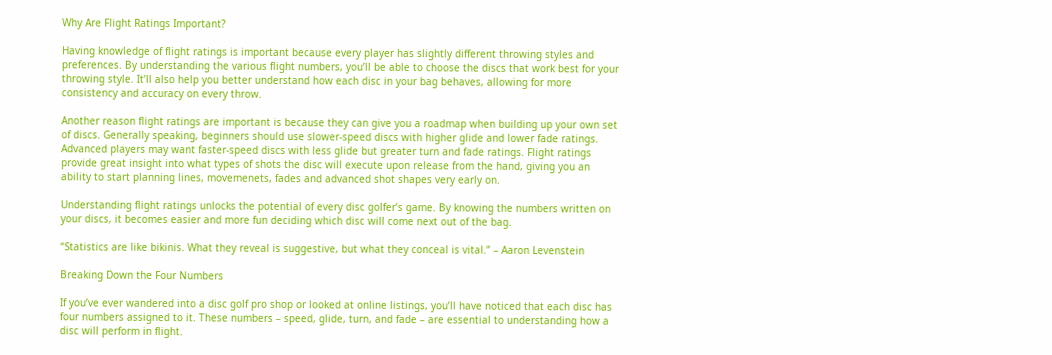Why Are Flight Ratings Important?

Having knowledge of flight ratings is important because every player has slightly different throwing styles and preferences. By understanding the various flight numbers, you’ll be able to choose the discs that work best for your throwing style. It’ll also help you better understand how each disc in your bag behaves, allowing for more consistency and accuracy on every throw.

Another reason flight ratings are important is because they can give you a roadmap when building up your own set of discs. Generally speaking, beginners should use slower-speed discs with higher glide and lower fade ratings. Advanced players may want faster-speed discs with less glide but greater turn and fade ratings. Flight ratings provide great insight into what types of shots the disc will execute upon release from the hand, giving you an ability to start planning lines, movemenets, fades and advanced shot shapes very early on.

Understanding flight ratings unlocks the potential of every disc golfer’s game. By knowing the numbers written on your discs, it becomes easier and more fun deciding which disc will come next out of the bag.

“Statistics are like bikinis. What they reveal is suggestive, but what they conceal is vital.” – Aaron Levenstein

Breaking Down the Four Numbers

If you’ve ever wandered into a disc golf pro shop or looked at online listings, you’ll have noticed that each disc has four numbers assigned to it. These numbers – speed, glide, turn, and fade – are essential to understanding how a disc will perform in flight.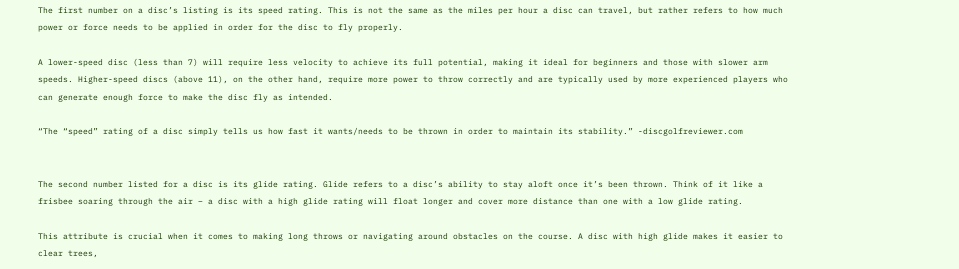The first number on a disc’s listing is its speed rating. This is not the same as the miles per hour a disc can travel, but rather refers to how much power or force needs to be applied in order for the disc to fly properly.

A lower-speed disc (less than 7) will require less velocity to achieve its full potential, making it ideal for beginners and those with slower arm speeds. Higher-speed discs (above 11), on the other hand, require more power to throw correctly and are typically used by more experienced players who can generate enough force to make the disc fly as intended.

“The “speed” rating of a disc simply tells us how fast it wants/needs to be thrown in order to maintain its stability.” -discgolfreviewer.com


The second number listed for a disc is its glide rating. Glide refers to a disc’s ability to stay aloft once it’s been thrown. Think of it like a frisbee soaring through the air – a disc with a high glide rating will float longer and cover more distance than one with a low glide rating.

This attribute is crucial when it comes to making long throws or navigating around obstacles on the course. A disc with high glide makes it easier to clear trees,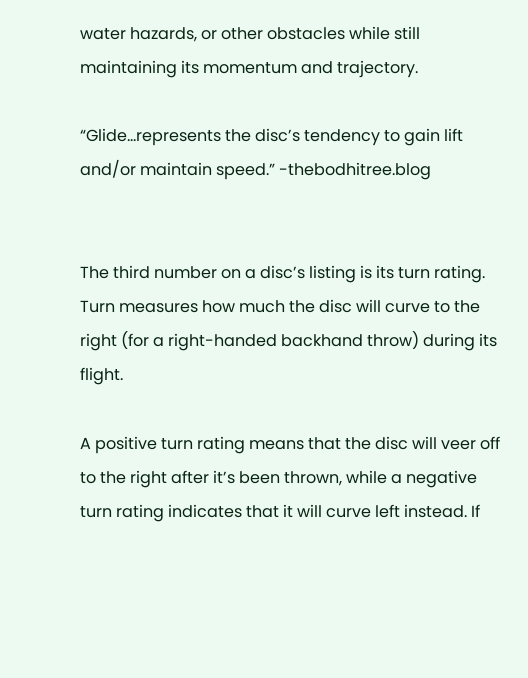water hazards, or other obstacles while still maintaining its momentum and trajectory.

“Glide…represents the disc’s tendency to gain lift and/or maintain speed.” -thebodhitree.blog


The third number on a disc’s listing is its turn rating. Turn measures how much the disc will curve to the right (for a right-handed backhand throw) during its flight.

A positive turn rating means that the disc will veer off to the right after it’s been thrown, while a negative turn rating indicates that it will curve left instead. If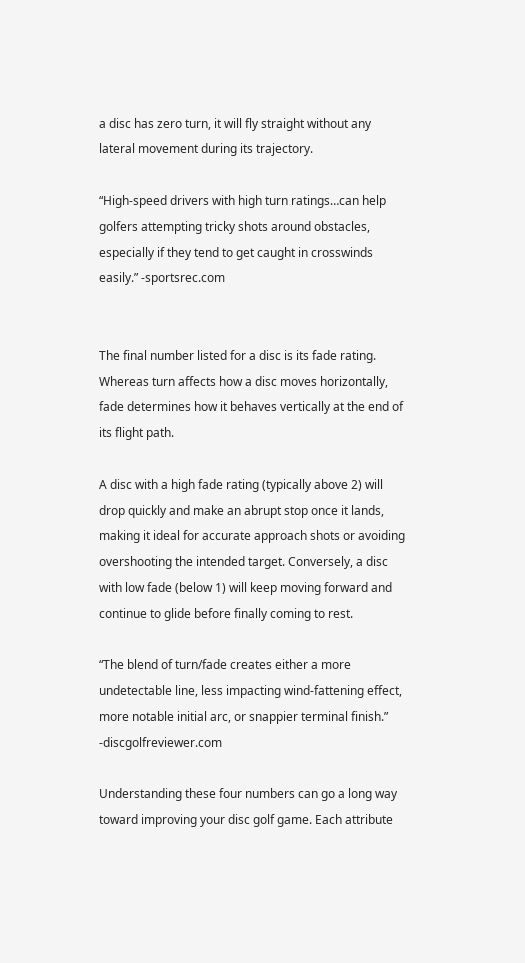a disc has zero turn, it will fly straight without any lateral movement during its trajectory.

“High-speed drivers with high turn ratings…can help golfers attempting tricky shots around obstacles, especially if they tend to get caught in crosswinds easily.” -sportsrec.com


The final number listed for a disc is its fade rating. Whereas turn affects how a disc moves horizontally, fade determines how it behaves vertically at the end of its flight path.

A disc with a high fade rating (typically above 2) will drop quickly and make an abrupt stop once it lands, making it ideal for accurate approach shots or avoiding overshooting the intended target. Conversely, a disc with low fade (below 1) will keep moving forward and continue to glide before finally coming to rest.

“The blend of turn/fade creates either a more undetectable line, less impacting wind-fattening effect, more notable initial arc, or snappier terminal finish.” -discgolfreviewer.com

Understanding these four numbers can go a long way toward improving your disc golf game. Each attribute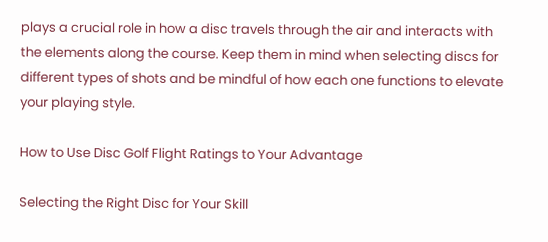plays a crucial role in how a disc travels through the air and interacts with the elements along the course. Keep them in mind when selecting discs for different types of shots and be mindful of how each one functions to elevate your playing style.

How to Use Disc Golf Flight Ratings to Your Advantage

Selecting the Right Disc for Your Skill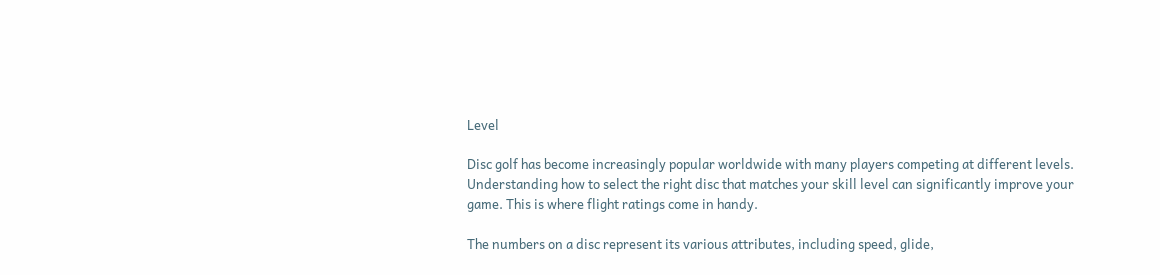Level

Disc golf has become increasingly popular worldwide with many players competing at different levels. Understanding how to select the right disc that matches your skill level can significantly improve your game. This is where flight ratings come in handy.

The numbers on a disc represent its various attributes, including speed, glide,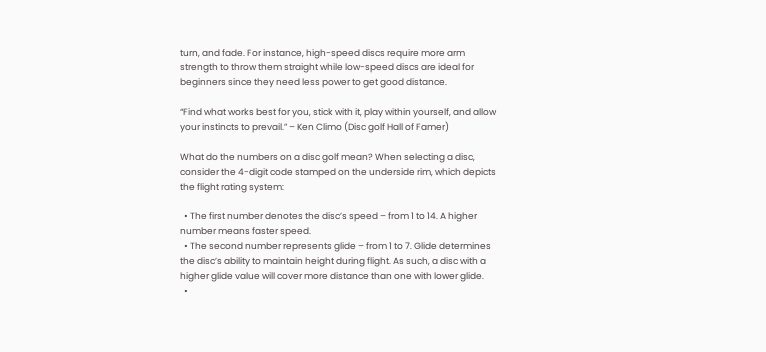turn, and fade. For instance, high-speed discs require more arm strength to throw them straight while low-speed discs are ideal for beginners since they need less power to get good distance.

“Find what works best for you, stick with it, play within yourself, and allow your instincts to prevail.” – Ken Climo (Disc golf Hall of Famer)

What do the numbers on a disc golf mean? When selecting a disc, consider the 4-digit code stamped on the underside rim, which depicts the flight rating system:

  • The first number denotes the disc’s speed – from 1 to 14. A higher number means faster speed.
  • The second number represents glide – from 1 to 7. Glide determines the disc’s ability to maintain height during flight. As such, a disc with a higher glide value will cover more distance than one with lower glide.
  •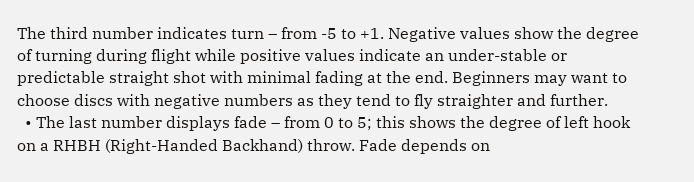The third number indicates turn – from -5 to +1. Negative values show the degree of turning during flight while positive values indicate an under-stable or predictable straight shot with minimal fading at the end. Beginners may want to choose discs with negative numbers as they tend to fly straighter and further.
  • The last number displays fade – from 0 to 5; this shows the degree of left hook on a RHBH (Right-Handed Backhand) throw. Fade depends on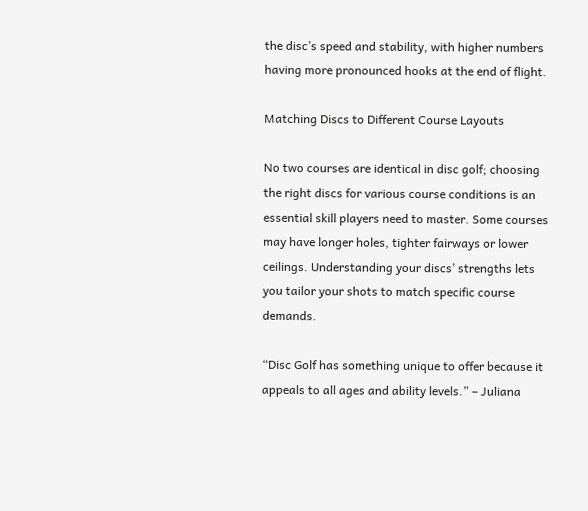the disc’s speed and stability, with higher numbers having more pronounced hooks at the end of flight.

Matching Discs to Different Course Layouts

No two courses are identical in disc golf; choosing the right discs for various course conditions is an essential skill players need to master. Some courses may have longer holes, tighter fairways or lower ceilings. Understanding your discs’ strengths lets you tailor your shots to match specific course demands.

“Disc Golf has something unique to offer because it appeals to all ages and ability levels.” – Juliana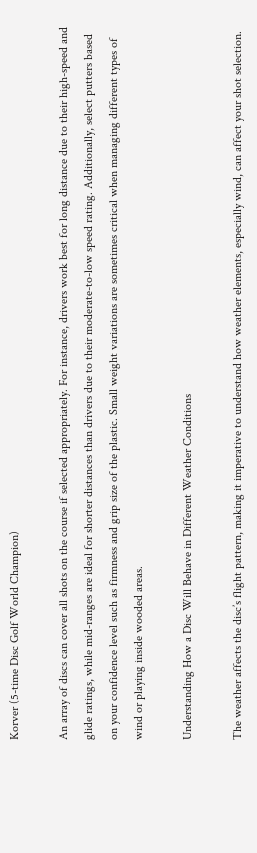Korver (5-time Disc Golf World Champion)

An array of discs can cover all shots on the course if selected appropriately. For instance, drivers work best for long distance due to their high-speed and glide ratings, while mid-ranges are ideal for shorter distances than drivers due to their moderate-to-low speed rating. Additionally, select putters based on your confidence level such as firmness and grip size of the plastic. Small weight variations are sometimes critical when managing different types of wind or playing inside wooded areas.

Understanding How a Disc Will Behave in Different Weather Conditions

The weather affects the disc’s flight pattern, making it imperative to understand how weather elements, especially wind, can affect your shot selection.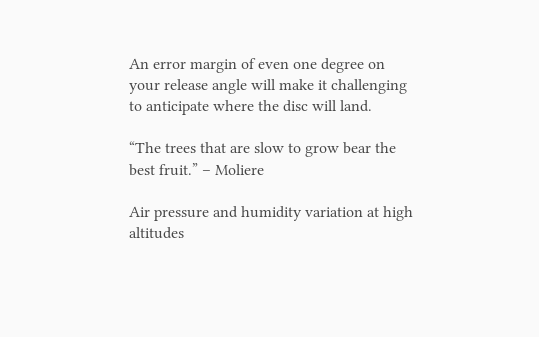An error margin of even one degree on your release angle will make it challenging to anticipate where the disc will land.

“The trees that are slow to grow bear the best fruit.” – Moliere

Air pressure and humidity variation at high altitudes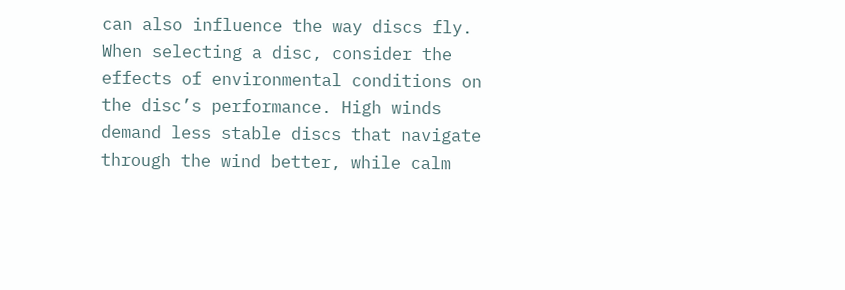can also influence the way discs fly. When selecting a disc, consider the effects of environmental conditions on the disc’s performance. High winds demand less stable discs that navigate through the wind better, while calm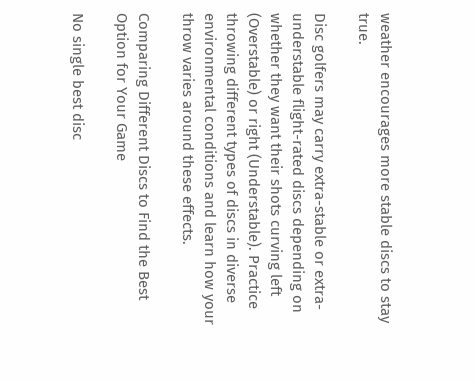weather encourages more stable discs to stay true.

Disc golfers may carry extra-stable or extra-understable flight-rated discs depending on whether they want their shots curving left (Overstable) or right (Understable). Practice throwing different types of discs in diverse environmental conditions and learn how your throw varies around these effects.

Comparing Different Discs to Find the Best Option for Your Game

No single best disc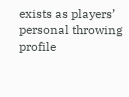exists as players’ personal throwing profile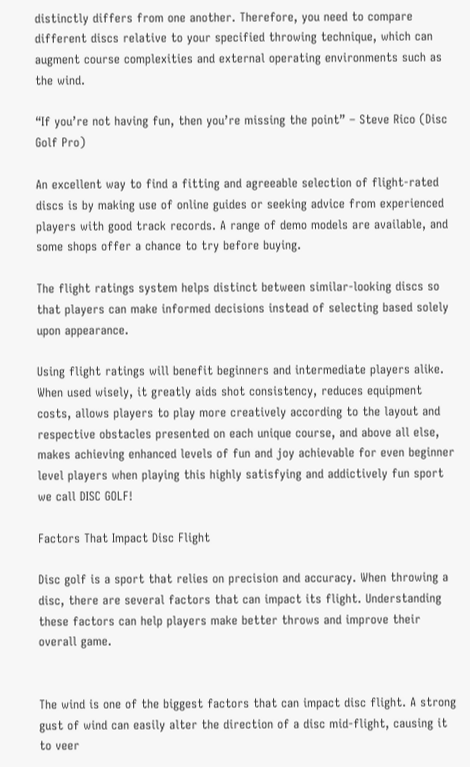distinctly differs from one another. Therefore, you need to compare different discs relative to your specified throwing technique, which can augment course complexities and external operating environments such as the wind.

“If you’re not having fun, then you’re missing the point” – Steve Rico (Disc Golf Pro)

An excellent way to find a fitting and agreeable selection of flight-rated discs is by making use of online guides or seeking advice from experienced players with good track records. A range of demo models are available, and some shops offer a chance to try before buying.

The flight ratings system helps distinct between similar-looking discs so that players can make informed decisions instead of selecting based solely upon appearance.

Using flight ratings will benefit beginners and intermediate players alike. When used wisely, it greatly aids shot consistency, reduces equipment costs, allows players to play more creatively according to the layout and respective obstacles presented on each unique course, and above all else, makes achieving enhanced levels of fun and joy achievable for even beginner level players when playing this highly satisfying and addictively fun sport we call DISC GOLF!

Factors That Impact Disc Flight

Disc golf is a sport that relies on precision and accuracy. When throwing a disc, there are several factors that can impact its flight. Understanding these factors can help players make better throws and improve their overall game.


The wind is one of the biggest factors that can impact disc flight. A strong gust of wind can easily alter the direction of a disc mid-flight, causing it to veer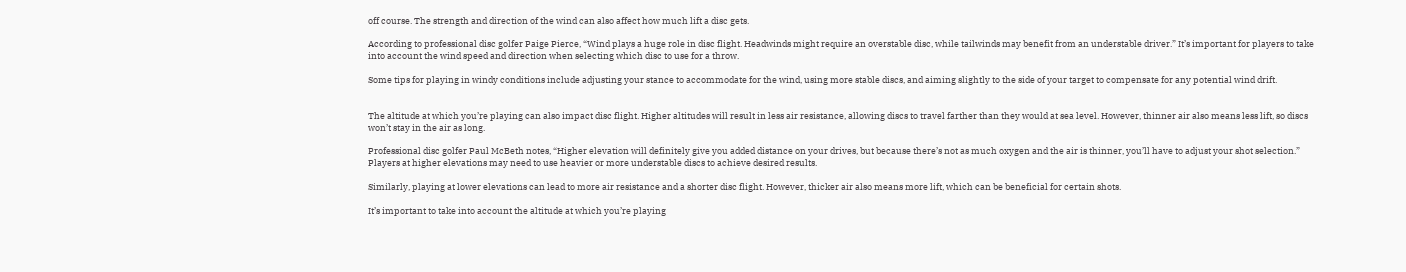off course. The strength and direction of the wind can also affect how much lift a disc gets.

According to professional disc golfer Paige Pierce, “Wind plays a huge role in disc flight. Headwinds might require an overstable disc, while tailwinds may benefit from an understable driver.” It’s important for players to take into account the wind speed and direction when selecting which disc to use for a throw.

Some tips for playing in windy conditions include adjusting your stance to accommodate for the wind, using more stable discs, and aiming slightly to the side of your target to compensate for any potential wind drift.


The altitude at which you’re playing can also impact disc flight. Higher altitudes will result in less air resistance, allowing discs to travel farther than they would at sea level. However, thinner air also means less lift, so discs won’t stay in the air as long.

Professional disc golfer Paul McBeth notes, “Higher elevation will definitely give you added distance on your drives, but because there’s not as much oxygen and the air is thinner, you’ll have to adjust your shot selection.” Players at higher elevations may need to use heavier or more understable discs to achieve desired results.

Similarly, playing at lower elevations can lead to more air resistance and a shorter disc flight. However, thicker air also means more lift, which can be beneficial for certain shots.

It’s important to take into account the altitude at which you’re playing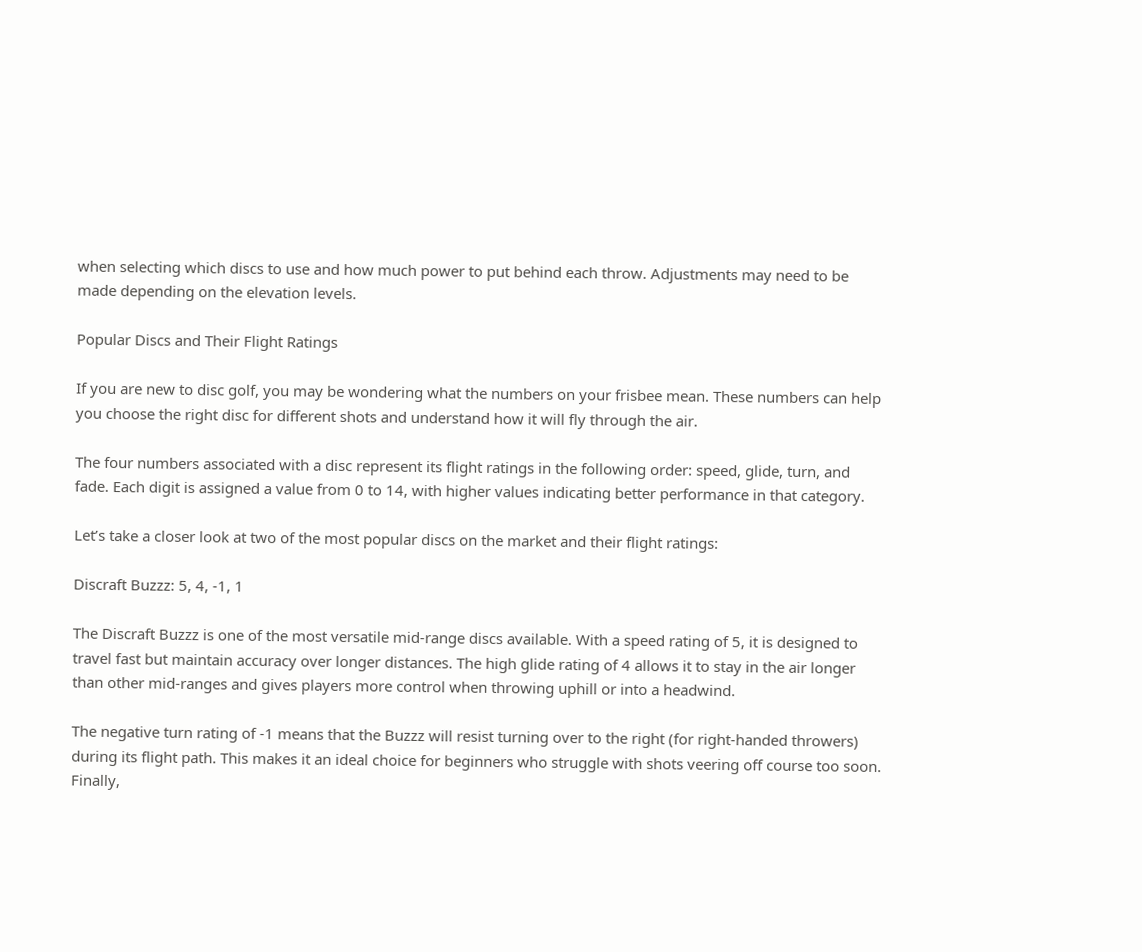when selecting which discs to use and how much power to put behind each throw. Adjustments may need to be made depending on the elevation levels.

Popular Discs and Their Flight Ratings

If you are new to disc golf, you may be wondering what the numbers on your frisbee mean. These numbers can help you choose the right disc for different shots and understand how it will fly through the air.

The four numbers associated with a disc represent its flight ratings in the following order: speed, glide, turn, and fade. Each digit is assigned a value from 0 to 14, with higher values indicating better performance in that category.

Let’s take a closer look at two of the most popular discs on the market and their flight ratings:

Discraft Buzzz: 5, 4, -1, 1

The Discraft Buzzz is one of the most versatile mid-range discs available. With a speed rating of 5, it is designed to travel fast but maintain accuracy over longer distances. The high glide rating of 4 allows it to stay in the air longer than other mid-ranges and gives players more control when throwing uphill or into a headwind.

The negative turn rating of -1 means that the Buzzz will resist turning over to the right (for right-handed throwers) during its flight path. This makes it an ideal choice for beginners who struggle with shots veering off course too soon. Finally,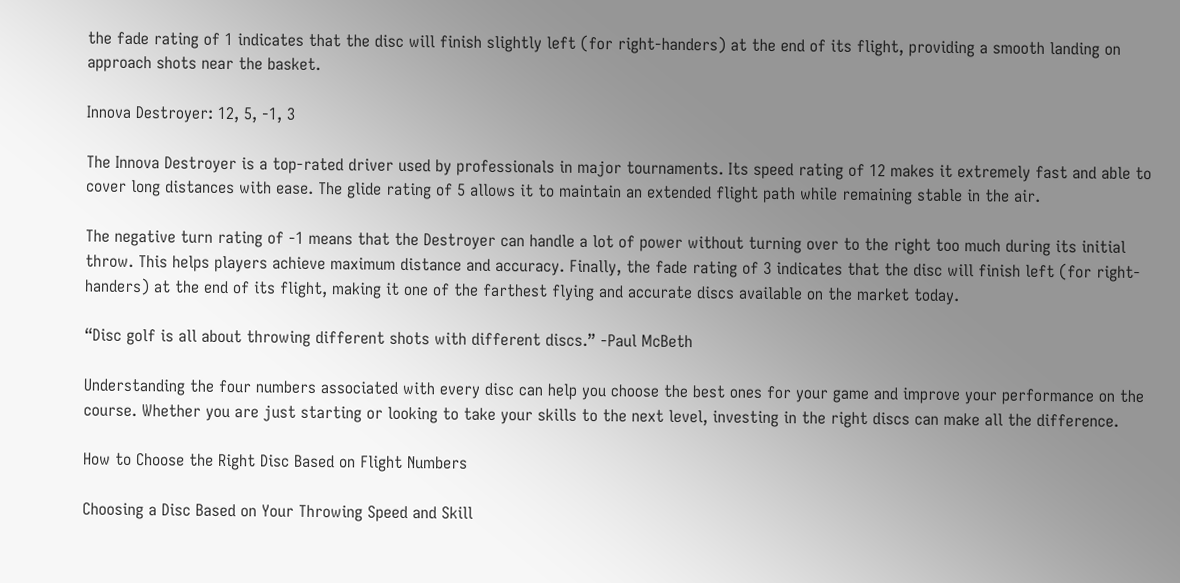the fade rating of 1 indicates that the disc will finish slightly left (for right-handers) at the end of its flight, providing a smooth landing on approach shots near the basket.

Innova Destroyer: 12, 5, -1, 3

The Innova Destroyer is a top-rated driver used by professionals in major tournaments. Its speed rating of 12 makes it extremely fast and able to cover long distances with ease. The glide rating of 5 allows it to maintain an extended flight path while remaining stable in the air.

The negative turn rating of -1 means that the Destroyer can handle a lot of power without turning over to the right too much during its initial throw. This helps players achieve maximum distance and accuracy. Finally, the fade rating of 3 indicates that the disc will finish left (for right-handers) at the end of its flight, making it one of the farthest flying and accurate discs available on the market today.

“Disc golf is all about throwing different shots with different discs.” -Paul McBeth

Understanding the four numbers associated with every disc can help you choose the best ones for your game and improve your performance on the course. Whether you are just starting or looking to take your skills to the next level, investing in the right discs can make all the difference.

How to Choose the Right Disc Based on Flight Numbers

Choosing a Disc Based on Your Throwing Speed and Skill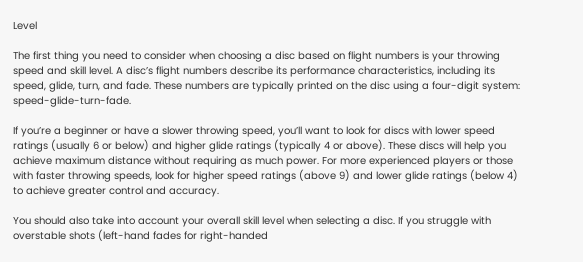Level

The first thing you need to consider when choosing a disc based on flight numbers is your throwing speed and skill level. A disc’s flight numbers describe its performance characteristics, including its speed, glide, turn, and fade. These numbers are typically printed on the disc using a four-digit system: speed-glide-turn-fade.

If you’re a beginner or have a slower throwing speed, you’ll want to look for discs with lower speed ratings (usually 6 or below) and higher glide ratings (typically 4 or above). These discs will help you achieve maximum distance without requiring as much power. For more experienced players or those with faster throwing speeds, look for higher speed ratings (above 9) and lower glide ratings (below 4) to achieve greater control and accuracy.

You should also take into account your overall skill level when selecting a disc. If you struggle with overstable shots (left-hand fades for right-handed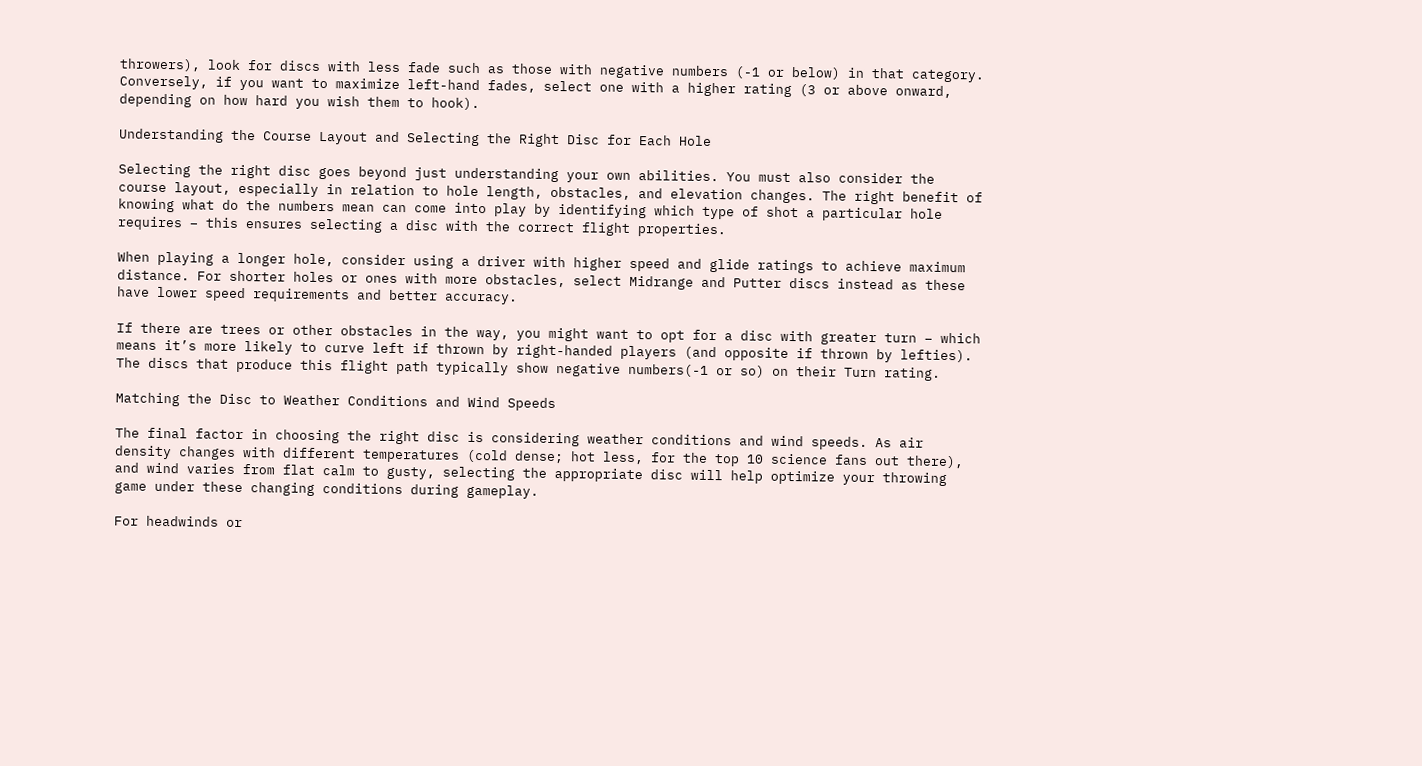throwers), look for discs with less fade such as those with negative numbers (-1 or below) in that category. Conversely, if you want to maximize left-hand fades, select one with a higher rating (3 or above onward, depending on how hard you wish them to hook).

Understanding the Course Layout and Selecting the Right Disc for Each Hole

Selecting the right disc goes beyond just understanding your own abilities. You must also consider the course layout, especially in relation to hole length, obstacles, and elevation changes. The right benefit of knowing what do the numbers mean can come into play by identifying which type of shot a particular hole requires – this ensures selecting a disc with the correct flight properties.

When playing a longer hole, consider using a driver with higher speed and glide ratings to achieve maximum distance. For shorter holes or ones with more obstacles, select Midrange and Putter discs instead as these have lower speed requirements and better accuracy.

If there are trees or other obstacles in the way, you might want to opt for a disc with greater turn – which means it’s more likely to curve left if thrown by right-handed players (and opposite if thrown by lefties). The discs that produce this flight path typically show negative numbers(-1 or so) on their Turn rating.

Matching the Disc to Weather Conditions and Wind Speeds

The final factor in choosing the right disc is considering weather conditions and wind speeds. As air density changes with different temperatures (cold dense; hot less, for the top 10 science fans out there), and wind varies from flat calm to gusty, selecting the appropriate disc will help optimize your throwing game under these changing conditions during gameplay.

For headwinds or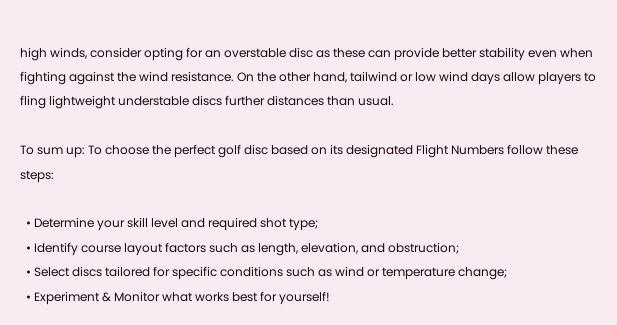high winds, consider opting for an overstable disc as these can provide better stability even when fighting against the wind resistance. On the other hand, tailwind or low wind days allow players to fling lightweight understable discs further distances than usual.

To sum up: To choose the perfect golf disc based on its designated Flight Numbers follow these steps:

  • Determine your skill level and required shot type;
  • Identify course layout factors such as length, elevation, and obstruction;
  • Select discs tailored for specific conditions such as wind or temperature change;
  • Experiment & Monitor what works best for yourself!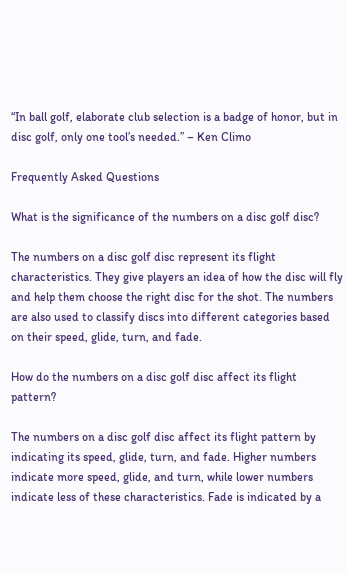“In ball golf, elaborate club selection is a badge of honor, but in disc golf, only one tool’s needed.” – Ken Climo

Frequently Asked Questions

What is the significance of the numbers on a disc golf disc?

The numbers on a disc golf disc represent its flight characteristics. They give players an idea of how the disc will fly and help them choose the right disc for the shot. The numbers are also used to classify discs into different categories based on their speed, glide, turn, and fade.

How do the numbers on a disc golf disc affect its flight pattern?

The numbers on a disc golf disc affect its flight pattern by indicating its speed, glide, turn, and fade. Higher numbers indicate more speed, glide, and turn, while lower numbers indicate less of these characteristics. Fade is indicated by a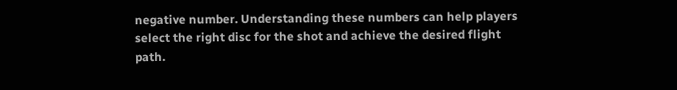negative number. Understanding these numbers can help players select the right disc for the shot and achieve the desired flight path.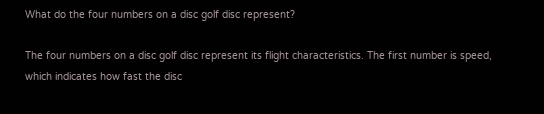What do the four numbers on a disc golf disc represent?

The four numbers on a disc golf disc represent its flight characteristics. The first number is speed, which indicates how fast the disc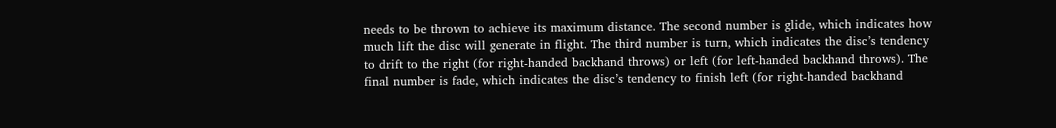needs to be thrown to achieve its maximum distance. The second number is glide, which indicates how much lift the disc will generate in flight. The third number is turn, which indicates the disc’s tendency to drift to the right (for right-handed backhand throws) or left (for left-handed backhand throws). The final number is fade, which indicates the disc’s tendency to finish left (for right-handed backhand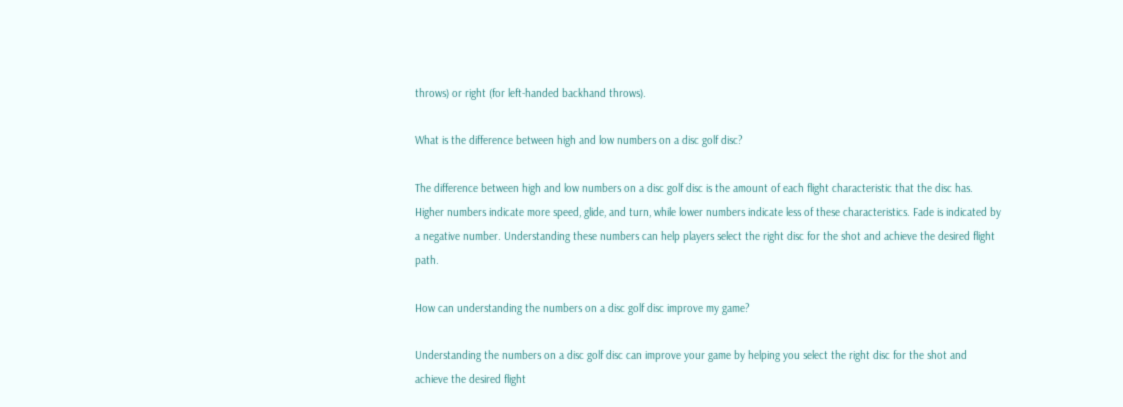throws) or right (for left-handed backhand throws).

What is the difference between high and low numbers on a disc golf disc?

The difference between high and low numbers on a disc golf disc is the amount of each flight characteristic that the disc has. Higher numbers indicate more speed, glide, and turn, while lower numbers indicate less of these characteristics. Fade is indicated by a negative number. Understanding these numbers can help players select the right disc for the shot and achieve the desired flight path.

How can understanding the numbers on a disc golf disc improve my game?

Understanding the numbers on a disc golf disc can improve your game by helping you select the right disc for the shot and achieve the desired flight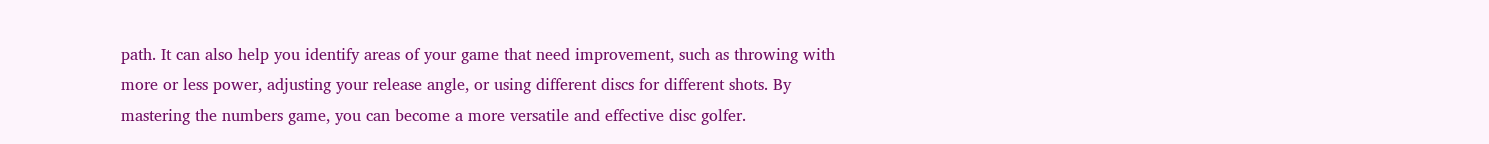path. It can also help you identify areas of your game that need improvement, such as throwing with more or less power, adjusting your release angle, or using different discs for different shots. By mastering the numbers game, you can become a more versatile and effective disc golfer.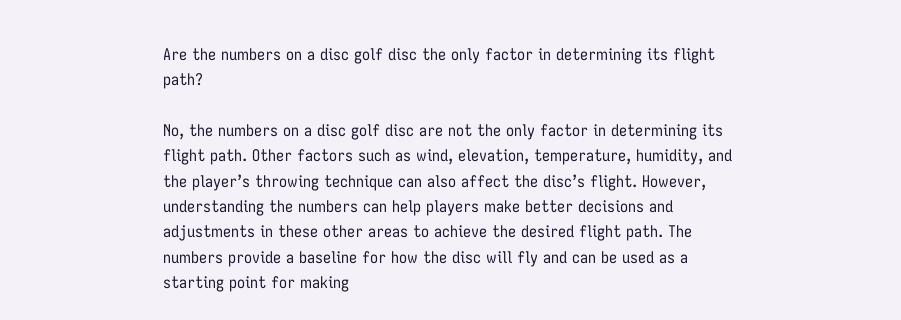Are the numbers on a disc golf disc the only factor in determining its flight path?

No, the numbers on a disc golf disc are not the only factor in determining its flight path. Other factors such as wind, elevation, temperature, humidity, and the player’s throwing technique can also affect the disc’s flight. However, understanding the numbers can help players make better decisions and adjustments in these other areas to achieve the desired flight path. The numbers provide a baseline for how the disc will fly and can be used as a starting point for making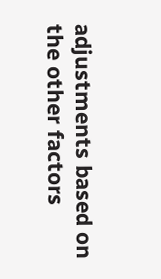adjustments based on the other factors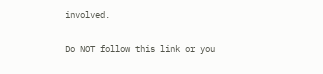involved.

Do NOT follow this link or you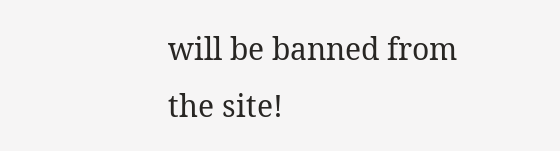will be banned from the site!